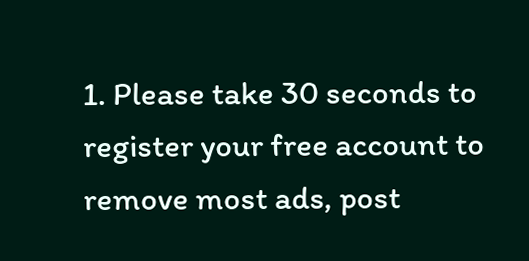1. Please take 30 seconds to register your free account to remove most ads, post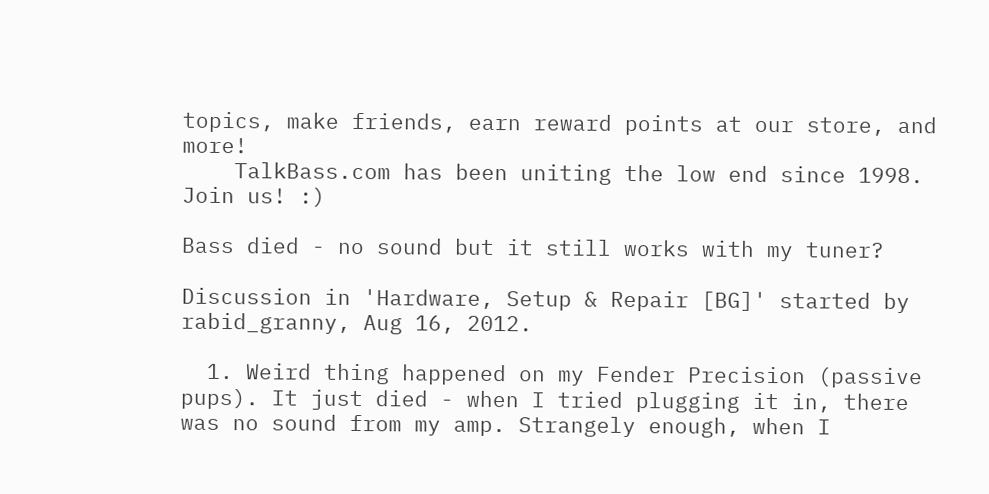topics, make friends, earn reward points at our store, and more!
    TalkBass.com has been uniting the low end since 1998.  Join us! :)

Bass died - no sound but it still works with my tuner?

Discussion in 'Hardware, Setup & Repair [BG]' started by rabid_granny, Aug 16, 2012.

  1. Weird thing happened on my Fender Precision (passive pups). It just died - when I tried plugging it in, there was no sound from my amp. Strangely enough, when I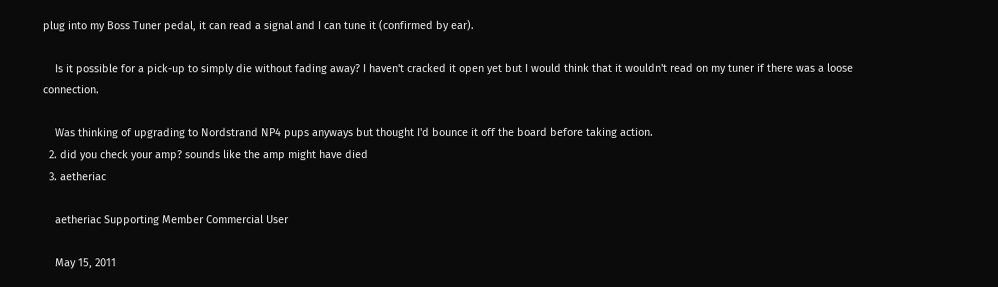plug into my Boss Tuner pedal, it can read a signal and I can tune it (confirmed by ear).

    Is it possible for a pick-up to simply die without fading away? I haven't cracked it open yet but I would think that it wouldn't read on my tuner if there was a loose connection.

    Was thinking of upgrading to Nordstrand NP4 pups anyways but thought I'd bounce it off the board before taking action.
  2. did you check your amp? sounds like the amp might have died
  3. aetheriac

    aetheriac Supporting Member Commercial User

    May 15, 2011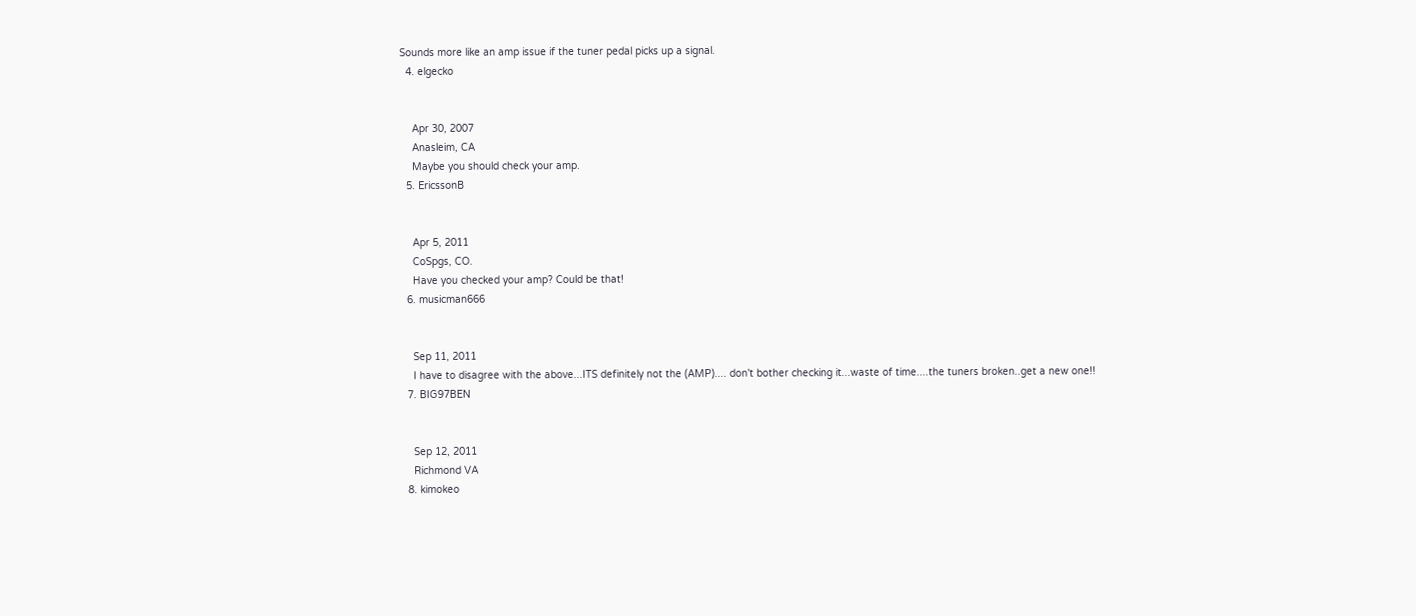Sounds more like an amp issue if the tuner pedal picks up a signal.
  4. elgecko


    Apr 30, 2007
    Anasleim, CA
    Maybe you should check your amp.
  5. EricssonB


    Apr 5, 2011
    CoSpgs, CO.
    Have you checked your amp? Could be that!
  6. musicman666


    Sep 11, 2011
    I have to disagree with the above...ITS definitely not the (AMP).... don't bother checking it...waste of time....the tuners broken..get a new one!!
  7. BIG97BEN


    Sep 12, 2011
    Richmond VA
  8. kimokeo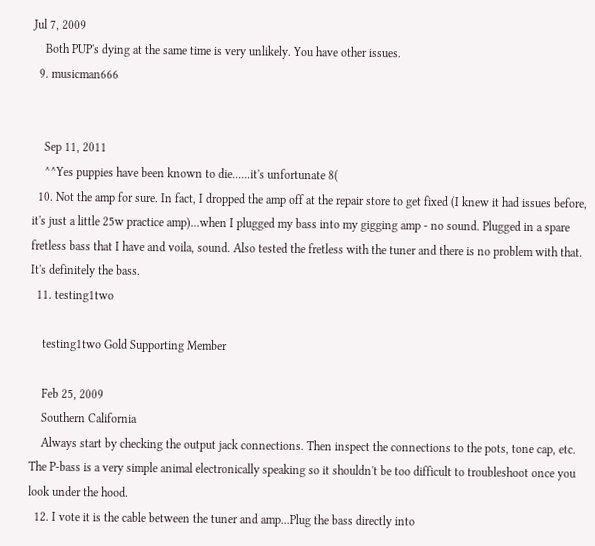Jul 7, 2009
    Both PUP's dying at the same time is very unlikely. You have other issues.
  9. musicman666


    Sep 11, 2011
    ^^Yes puppies have been known to die......it's unfortunate 8(
  10. Not the amp for sure. In fact, I dropped the amp off at the repair store to get fixed (I knew it had issues before, it's just a little 25w practice amp)...when I plugged my bass into my gigging amp - no sound. Plugged in a spare fretless bass that I have and voila, sound. Also tested the fretless with the tuner and there is no problem with that. It's definitely the bass.
  11. testing1two

    testing1two Gold Supporting Member

    Feb 25, 2009
    Southern California
    Always start by checking the output jack connections. Then inspect the connections to the pots, tone cap, etc. The P-bass is a very simple animal electronically speaking so it shouldn't be too difficult to troubleshoot once you look under the hood.
  12. I vote it is the cable between the tuner and amp...Plug the bass directly into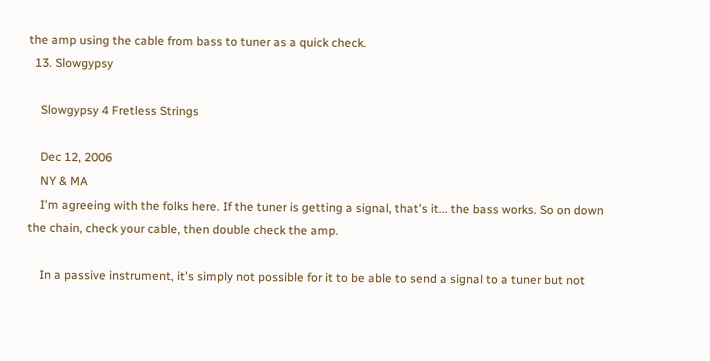the amp using the cable from bass to tuner as a quick check.
  13. Slowgypsy

    Slowgypsy 4 Fretless Strings

    Dec 12, 2006
    NY & MA
    I'm agreeing with the folks here. If the tuner is getting a signal, that's it... the bass works. So on down the chain, check your cable, then double check the amp.

    In a passive instrument, it's simply not possible for it to be able to send a signal to a tuner but not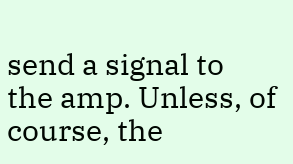send a signal to the amp. Unless, of course, the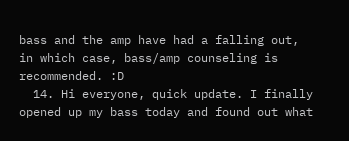bass and the amp have had a falling out, in which case, bass/amp counseling is recommended. :D
  14. Hi everyone, quick update. I finally opened up my bass today and found out what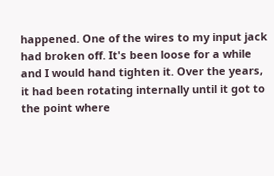happened. One of the wires to my input jack had broken off. It's been loose for a while and I would hand tighten it. Over the years, it had been rotating internally until it got to the point where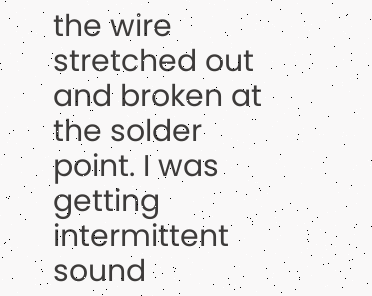the wire stretched out and broken at the solder point. I was getting intermittent sound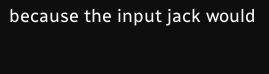because the input jack would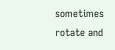sometimes rotate and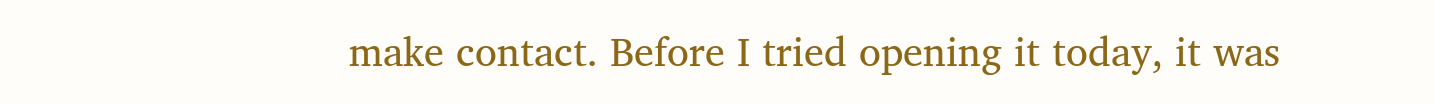make contact. Before I tried opening it today, it was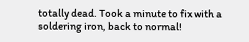totally dead. Took a minute to fix with a soldering iron, back to normal!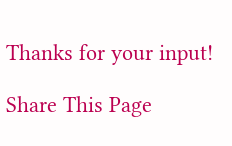Thanks for your input!

Share This Page